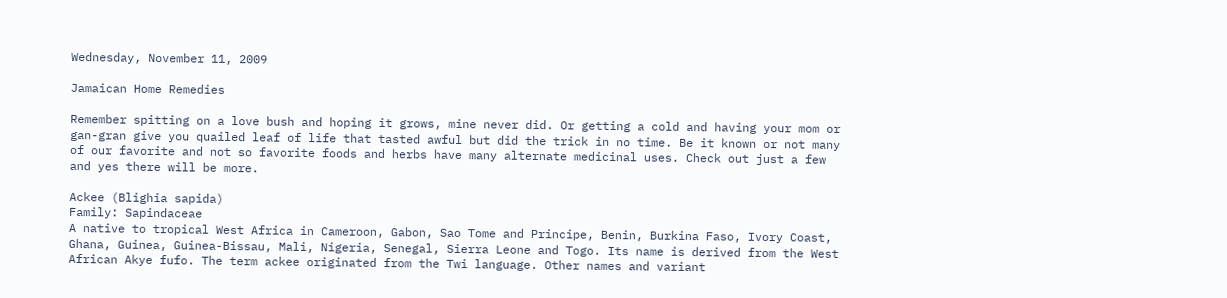Wednesday, November 11, 2009

Jamaican Home Remedies

Remember spitting on a love bush and hoping it grows, mine never did. Or getting a cold and having your mom or gan-gran give you quailed leaf of life that tasted awful but did the trick in no time. Be it known or not many of our favorite and not so favorite foods and herbs have many alternate medicinal uses. Check out just a few and yes there will be more.

Ackee (Blighia sapida)
Family: Sapindaceae
A native to tropical West Africa in Cameroon, Gabon, Sao Tome and Principe, Benin, Burkina Faso, Ivory Coast, Ghana, Guinea, Guinea-Bissau, Mali, Nigeria, Senegal, Sierra Leone and Togo. Its name is derived from the West African Akye fufo. The term ackee originated from the Twi language. Other names and variant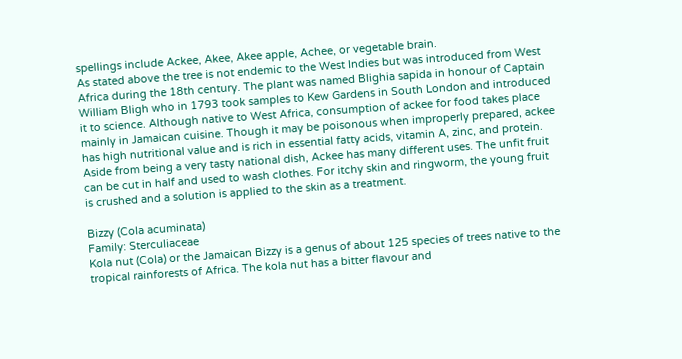spellings include Ackee, Akee, Akee apple, Achee, or vegetable brain.
As stated above the tree is not endemic to the West Indies but was introduced from West Africa during the 18th century. The plant was named Blighia sapida in honour of Captain William Bligh who in 1793 took samples to Kew Gardens in South London and introduced it to science. Although native to West Africa, consumption of ackee for food takes place mainly in Jamaican cuisine. Though it may be poisonous when improperly prepared, ackee has high nutritional value and is rich in essential fatty acids, vitamin A, zinc, and protein.
Aside from being a very tasty national dish, Ackee has many different uses. The unfit fruit can be cut in half and used to wash clothes. For itchy skin and ringworm, the young fruit is crushed and a solution is applied to the skin as a treatment.

Bizzy (Cola acuminata)
Family: Sterculiaceae
Kola nut (Cola) or the Jamaican Bizzy is a genus of about 125 species of trees native to the tropical rainforests of Africa. The kola nut has a bitter flavour and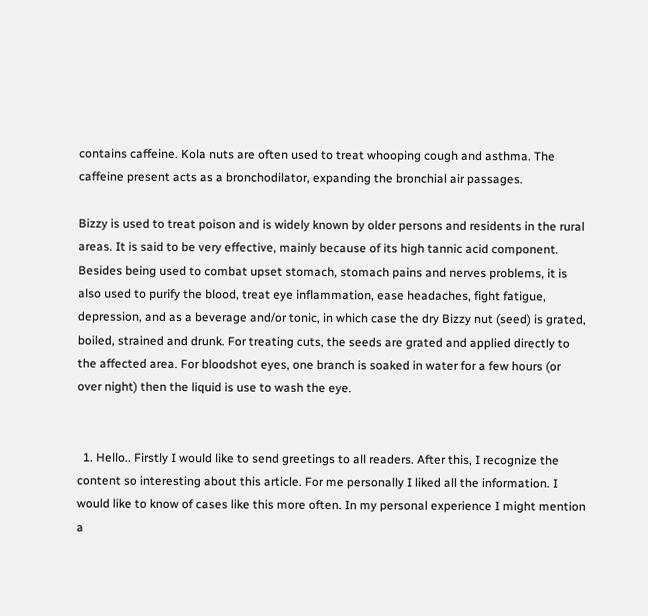contains caffeine. Kola nuts are often used to treat whooping cough and asthma. The caffeine present acts as a bronchodilator, expanding the bronchial air passages.

Bizzy is used to treat poison and is widely known by older persons and residents in the rural areas. It is said to be very effective, mainly because of its high tannic acid component. Besides being used to combat upset stomach, stomach pains and nerves problems, it is also used to purify the blood, treat eye inflammation, ease headaches, fight fatigue, depression, and as a beverage and/or tonic, in which case the dry Bizzy nut (seed) is grated, boiled, strained and drunk. For treating cuts, the seeds are grated and applied directly to the affected area. For bloodshot eyes, one branch is soaked in water for a few hours (or over night) then the liquid is use to wash the eye.


  1. Hello.. Firstly I would like to send greetings to all readers. After this, I recognize the content so interesting about this article. For me personally I liked all the information. I would like to know of cases like this more often. In my personal experience I might mention a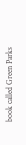book called Green Parks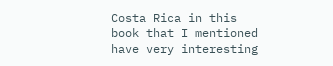Costa Rica in this book that I mentioned have very interesting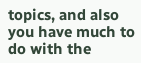topics, and also you have much to do with the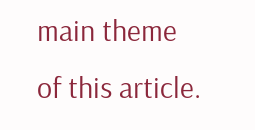main theme of this article.